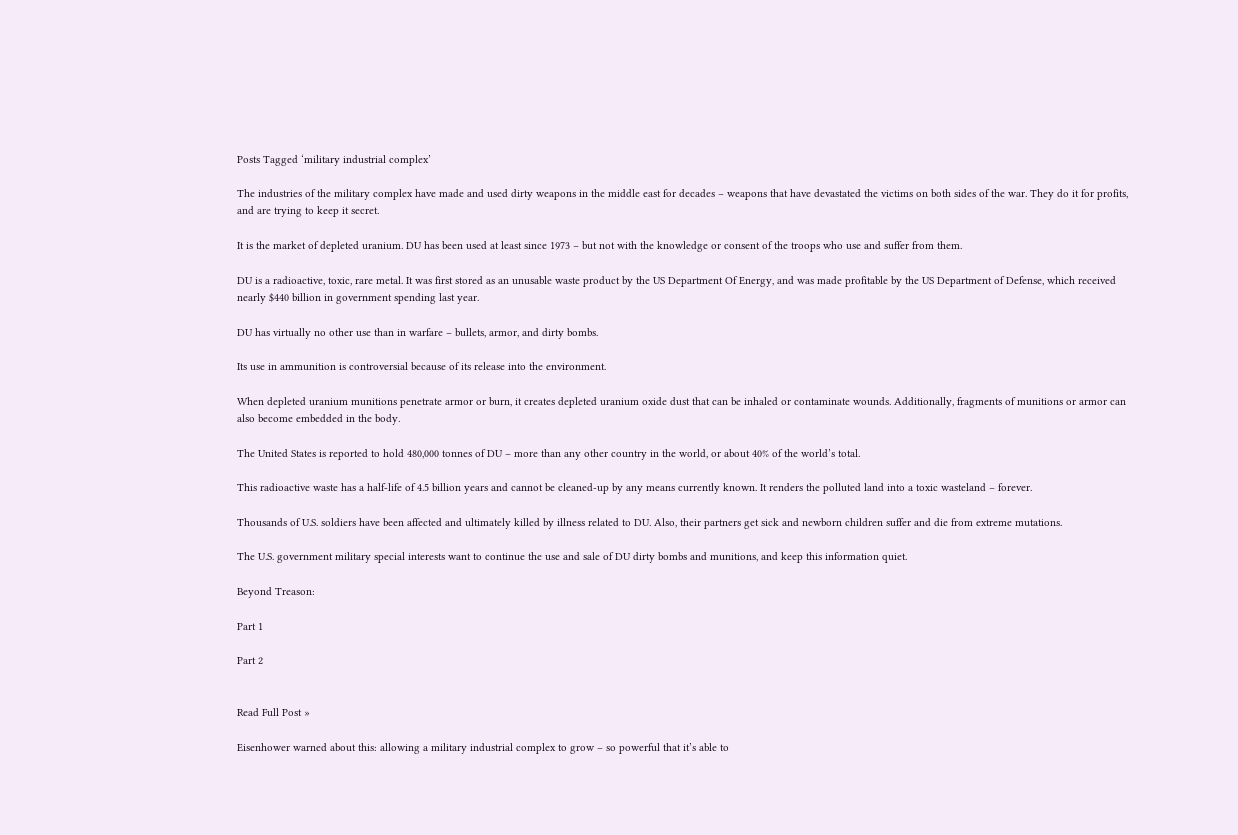Posts Tagged ‘military industrial complex’

The industries of the military complex have made and used dirty weapons in the middle east for decades – weapons that have devastated the victims on both sides of the war. They do it for profits, and are trying to keep it secret.

It is the market of depleted uranium. DU has been used at least since 1973 – but not with the knowledge or consent of the troops who use and suffer from them.

DU is a radioactive, toxic, rare metal. It was first stored as an unusable waste product by the US Department Of Energy, and was made profitable by the US Department of Defense, which received nearly $440 billion in government spending last year.

DU has virtually no other use than in warfare – bullets, armor, and dirty bombs.

Its use in ammunition is controversial because of its release into the environment.

When depleted uranium munitions penetrate armor or burn, it creates depleted uranium oxide dust that can be inhaled or contaminate wounds. Additionally, fragments of munitions or armor can also become embedded in the body.

The United States is reported to hold 480,000 tonnes of DU – more than any other country in the world, or about 40% of the world’s total.

This radioactive waste has a half-life of 4.5 billion years and cannot be cleaned-up by any means currently known. It renders the polluted land into a toxic wasteland – forever.

Thousands of U.S. soldiers have been affected and ultimately killed by illness related to DU. Also, their partners get sick and newborn children suffer and die from extreme mutations.

The U.S. government military special interests want to continue the use and sale of DU dirty bombs and munitions, and keep this information quiet.

Beyond Treason:

Part 1

Part 2


Read Full Post »

Eisenhower warned about this: allowing a military industrial complex to grow – so powerful that it’s able to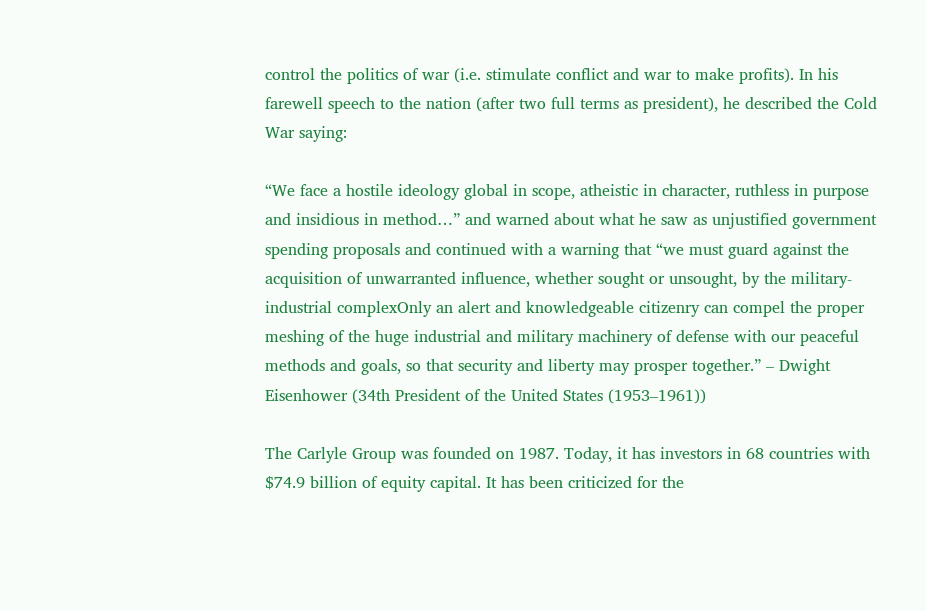control the politics of war (i.e. stimulate conflict and war to make profits). In his farewell speech to the nation (after two full terms as president), he described the Cold War saying:

“We face a hostile ideology global in scope, atheistic in character, ruthless in purpose and insidious in method…” and warned about what he saw as unjustified government spending proposals and continued with a warning that “we must guard against the acquisition of unwarranted influence, whether sought or unsought, by the military-industrial complexOnly an alert and knowledgeable citizenry can compel the proper meshing of the huge industrial and military machinery of defense with our peaceful methods and goals, so that security and liberty may prosper together.” – Dwight Eisenhower (34th President of the United States (1953–1961))

The Carlyle Group was founded on 1987. Today, it has investors in 68 countries with $74.9 billion of equity capital. It has been criticized for the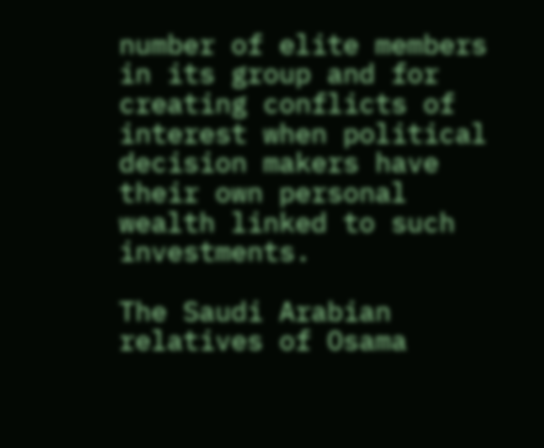number of elite members in its group and for creating conflicts of interest when political decision makers have their own personal wealth linked to such investments.

The Saudi Arabian relatives of Osama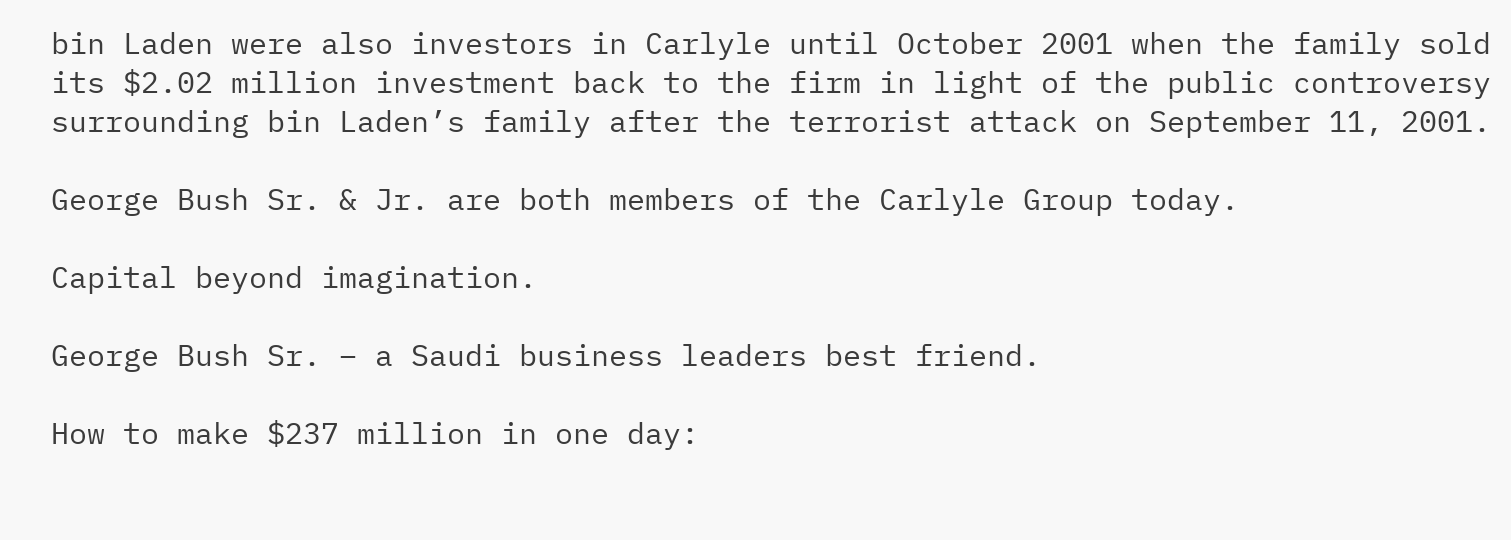bin Laden were also investors in Carlyle until October 2001 when the family sold its $2.02 million investment back to the firm in light of the public controversy surrounding bin Laden’s family after the terrorist attack on September 11, 2001.

George Bush Sr. & Jr. are both members of the Carlyle Group today.

Capital beyond imagination.

George Bush Sr. – a Saudi business leaders best friend.

How to make $237 million in one day: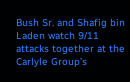Bush Sr. and Shafig bin Laden watch 9/11 attacks together at the Carlyle Group’s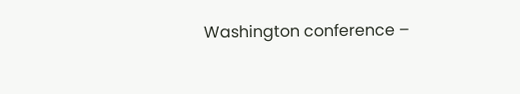Washington conference –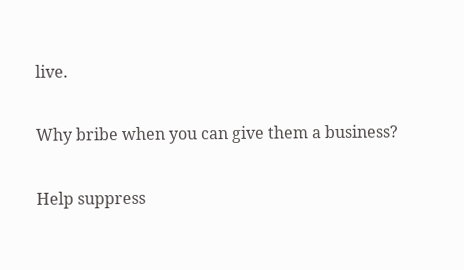live.

Why bribe when you can give them a business?

Help suppress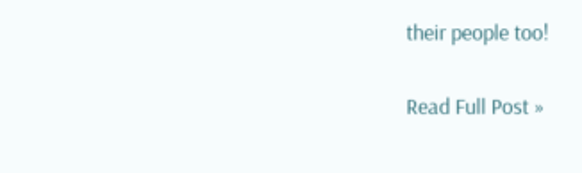their people too!

Read Full Post »